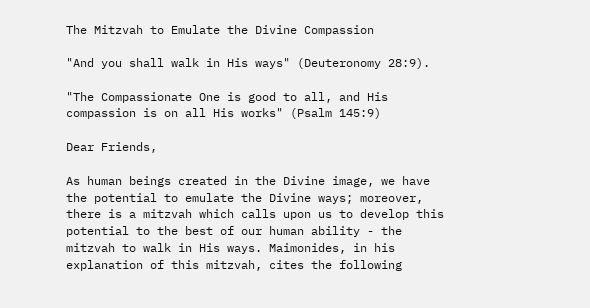The Mitzvah to Emulate the Divine Compassion

"And you shall walk in His ways" (Deuteronomy 28:9).

"The Compassionate One is good to all, and His compassion is on all His works" (Psalm 145:9)

Dear Friends,

As human beings created in the Divine image, we have the potential to emulate the Divine ways; moreover, there is a mitzvah which calls upon us to develop this potential to the best of our human ability - the mitzvah to walk in His ways. Maimonides, in his explanation of this mitzvah, cites the following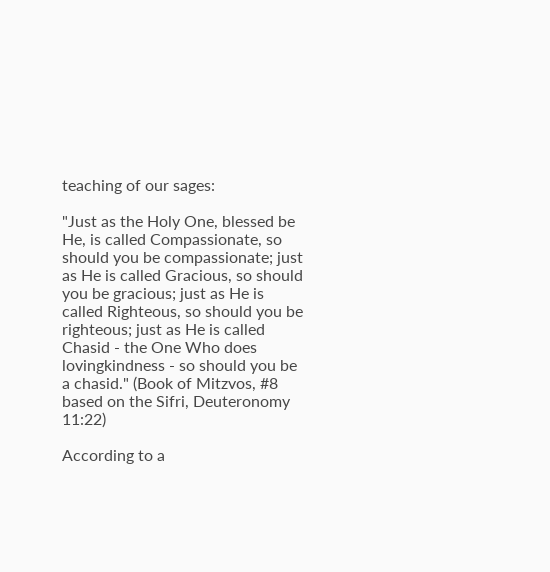teaching of our sages:

"Just as the Holy One, blessed be He, is called Compassionate, so should you be compassionate; just as He is called Gracious, so should you be gracious; just as He is called Righteous, so should you be righteous; just as He is called Chasid - the One Who does lovingkindness - so should you be a chasid." (Book of Mitzvos, #8 based on the Sifri, Deuteronomy 11:22)

According to a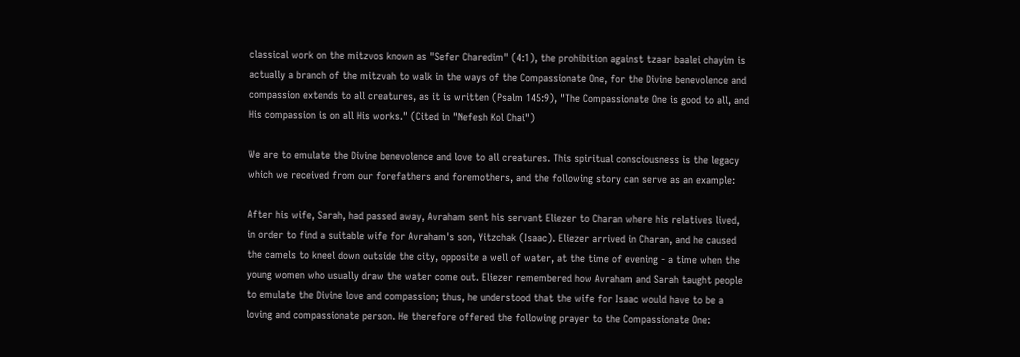classical work on the mitzvos known as "Sefer Charedim" (4:1), the prohibition against tzaar baalei chayim is actually a branch of the mitzvah to walk in the ways of the Compassionate One, for the Divine benevolence and compassion extends to all creatures, as it is written (Psalm 145:9), "The Compassionate One is good to all, and His compassion is on all His works." (Cited in "Nefesh Kol Chai")

We are to emulate the Divine benevolence and love to all creatures. This spiritual consciousness is the legacy which we received from our forefathers and foremothers, and the following story can serve as an example:

After his wife, Sarah, had passed away, Avraham sent his servant Eliezer to Charan where his relatives lived, in order to find a suitable wife for Avraham's son, Yitzchak (Isaac). Eliezer arrived in Charan, and he caused the camels to kneel down outside the city, opposite a well of water, at the time of evening - a time when the young women who usually draw the water come out. Eliezer remembered how Avraham and Sarah taught people to emulate the Divine love and compassion; thus, he understood that the wife for Isaac would have to be a loving and compassionate person. He therefore offered the following prayer to the Compassionate One: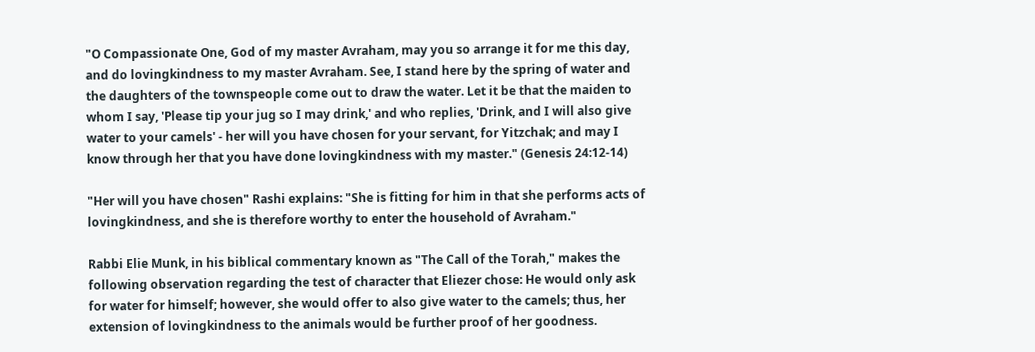"O Compassionate One, God of my master Avraham, may you so arrange it for me this day, and do lovingkindness to my master Avraham. See, I stand here by the spring of water and the daughters of the townspeople come out to draw the water. Let it be that the maiden to whom I say, 'Please tip your jug so I may drink,' and who replies, 'Drink, and I will also give water to your camels' - her will you have chosen for your servant, for Yitzchak; and may I know through her that you have done lovingkindness with my master." (Genesis 24:12-14)

"Her will you have chosen" Rashi explains: "She is fitting for him in that she performs acts of lovingkindness, and she is therefore worthy to enter the household of Avraham."

Rabbi Elie Munk, in his biblical commentary known as "The Call of the Torah," makes the following observation regarding the test of character that Eliezer chose: He would only ask for water for himself; however, she would offer to also give water to the camels; thus, her extension of lovingkindness to the animals would be further proof of her goodness.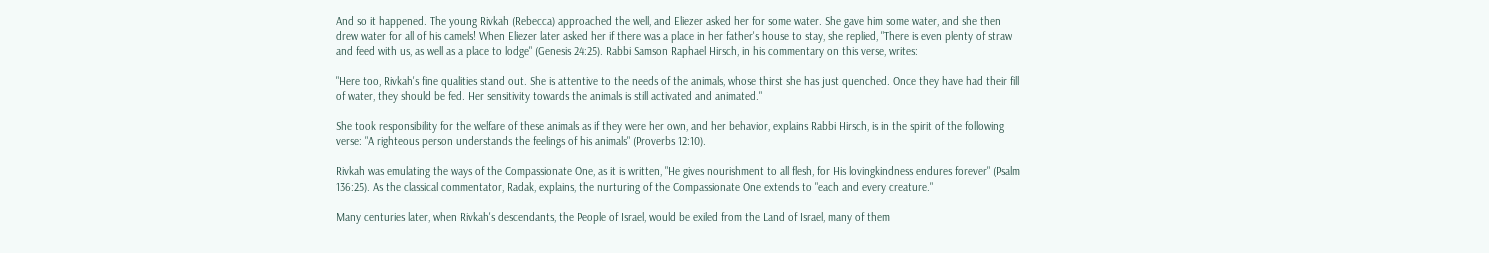And so it happened. The young Rivkah (Rebecca) approached the well, and Eliezer asked her for some water. She gave him some water, and she then drew water for all of his camels! When Eliezer later asked her if there was a place in her father's house to stay, she replied, "There is even plenty of straw and feed with us, as well as a place to lodge" (Genesis 24:25). Rabbi Samson Raphael Hirsch, in his commentary on this verse, writes:

"Here too, Rivkah's fine qualities stand out. She is attentive to the needs of the animals, whose thirst she has just quenched. Once they have had their fill of water, they should be fed. Her sensitivity towards the animals is still activated and animated."

She took responsibility for the welfare of these animals as if they were her own, and her behavior, explains Rabbi Hirsch, is in the spirit of the following verse: "A righteous person understands the feelings of his animals" (Proverbs 12:10).

Rivkah was emulating the ways of the Compassionate One, as it is written, "He gives nourishment to all flesh, for His lovingkindness endures forever" (Psalm 136:25). As the classical commentator, Radak, explains, the nurturing of the Compassionate One extends to "each and every creature."

Many centuries later, when Rivkah's descendants, the People of Israel, would be exiled from the Land of Israel, many of them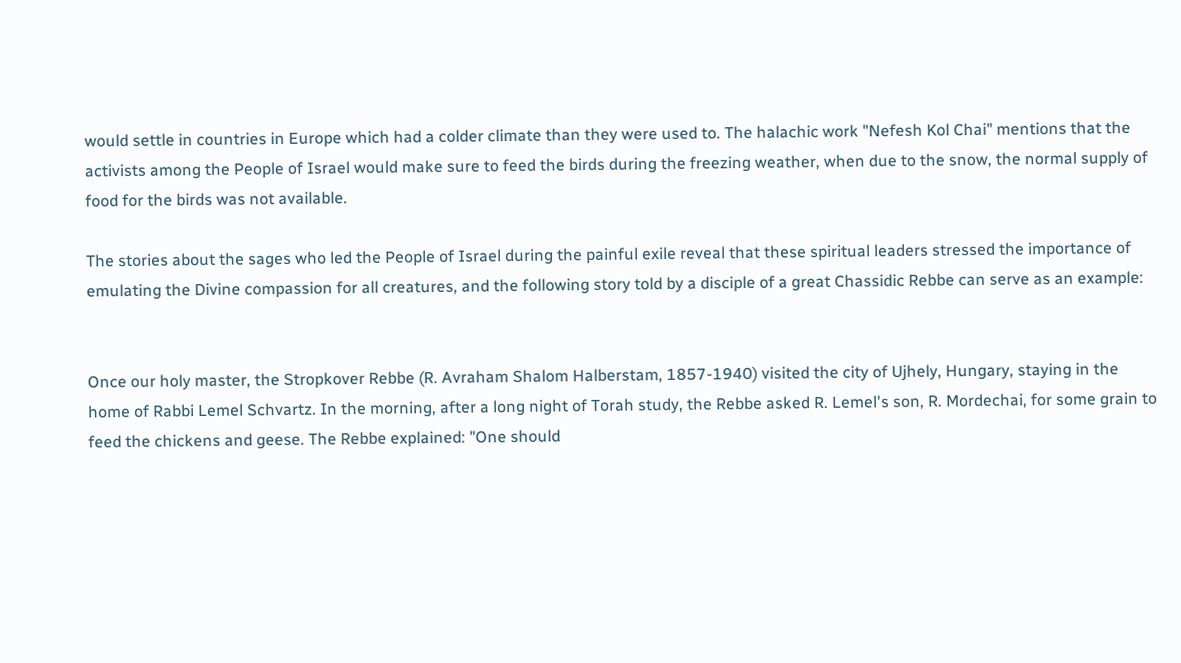would settle in countries in Europe which had a colder climate than they were used to. The halachic work "Nefesh Kol Chai" mentions that the activists among the People of Israel would make sure to feed the birds during the freezing weather, when due to the snow, the normal supply of food for the birds was not available.

The stories about the sages who led the People of Israel during the painful exile reveal that these spiritual leaders stressed the importance of emulating the Divine compassion for all creatures, and the following story told by a disciple of a great Chassidic Rebbe can serve as an example:


Once our holy master, the Stropkover Rebbe (R. Avraham Shalom Halberstam, 1857-1940) visited the city of Ujhely, Hungary, staying in the home of Rabbi Lemel Schvartz. In the morning, after a long night of Torah study, the Rebbe asked R. Lemel's son, R. Mordechai, for some grain to feed the chickens and geese. The Rebbe explained: "One should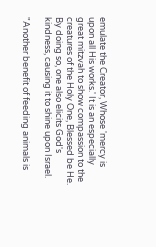emulate the Creator, Whose 'mercy is upon all His works.' It is an especially great mitzvah to show compassion to the creatures of the Holy One, Blessed be He. By doing so, one also elicits God's kindness, causing it to shine upon Israel.

"Another benefit of feeding animals is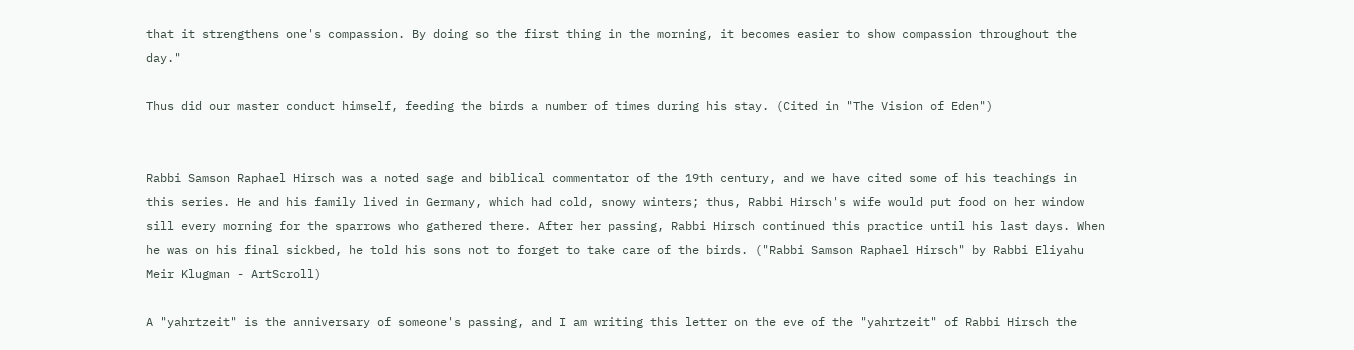that it strengthens one's compassion. By doing so the first thing in the morning, it becomes easier to show compassion throughout the day."

Thus did our master conduct himself, feeding the birds a number of times during his stay. (Cited in "The Vision of Eden")


Rabbi Samson Raphael Hirsch was a noted sage and biblical commentator of the 19th century, and we have cited some of his teachings in this series. He and his family lived in Germany, which had cold, snowy winters; thus, Rabbi Hirsch's wife would put food on her window sill every morning for the sparrows who gathered there. After her passing, Rabbi Hirsch continued this practice until his last days. When he was on his final sickbed, he told his sons not to forget to take care of the birds. ("Rabbi Samson Raphael Hirsch" by Rabbi Eliyahu Meir Klugman - ArtScroll)

A "yahrtzeit" is the anniversary of someone's passing, and I am writing this letter on the eve of the "yahrtzeit" of Rabbi Hirsch the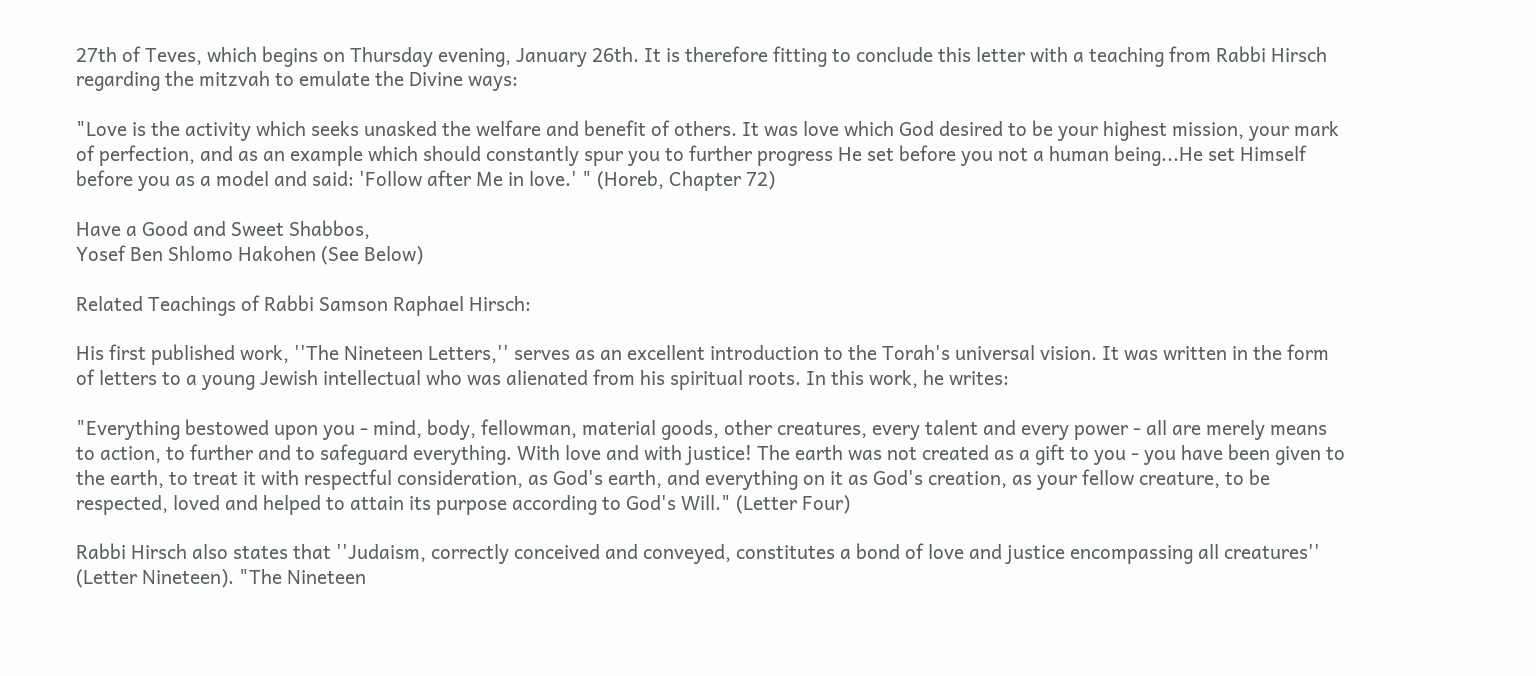27th of Teves, which begins on Thursday evening, January 26th. It is therefore fitting to conclude this letter with a teaching from Rabbi Hirsch regarding the mitzvah to emulate the Divine ways:

"Love is the activity which seeks unasked the welfare and benefit of others. It was love which God desired to be your highest mission, your mark of perfection, and as an example which should constantly spur you to further progress He set before you not a human being...He set Himself before you as a model and said: 'Follow after Me in love.' " (Horeb, Chapter 72)

Have a Good and Sweet Shabbos,
Yosef Ben Shlomo Hakohen (See Below)

Related Teachings of Rabbi Samson Raphael Hirsch:

His first published work, ''The Nineteen Letters,'' serves as an excellent introduction to the Torah's universal vision. It was written in the form of letters to a young Jewish intellectual who was alienated from his spiritual roots. In this work, he writes:

"Everything bestowed upon you - mind, body, fellowman, material goods, other creatures, every talent and every power - all are merely means to action, to further and to safeguard everything. With love and with justice! The earth was not created as a gift to you - you have been given to the earth, to treat it with respectful consideration, as God's earth, and everything on it as God's creation, as your fellow creature, to be respected, loved and helped to attain its purpose according to God's Will." (Letter Four)

Rabbi Hirsch also states that ''Judaism, correctly conceived and conveyed, constitutes a bond of love and justice encompassing all creatures'' (Letter Nineteen). "The Nineteen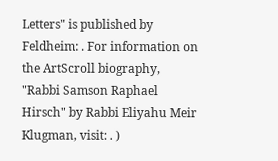Letters" is published by Feldheim: . For information on the ArtScroll biography, "Rabbi Samson Raphael Hirsch" by Rabbi Eliyahu Meir Klugman, visit: . )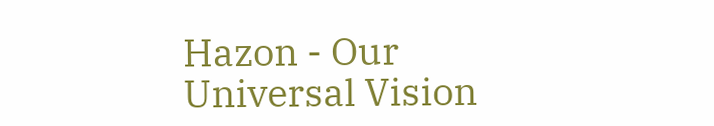Hazon - Our Universal Vision